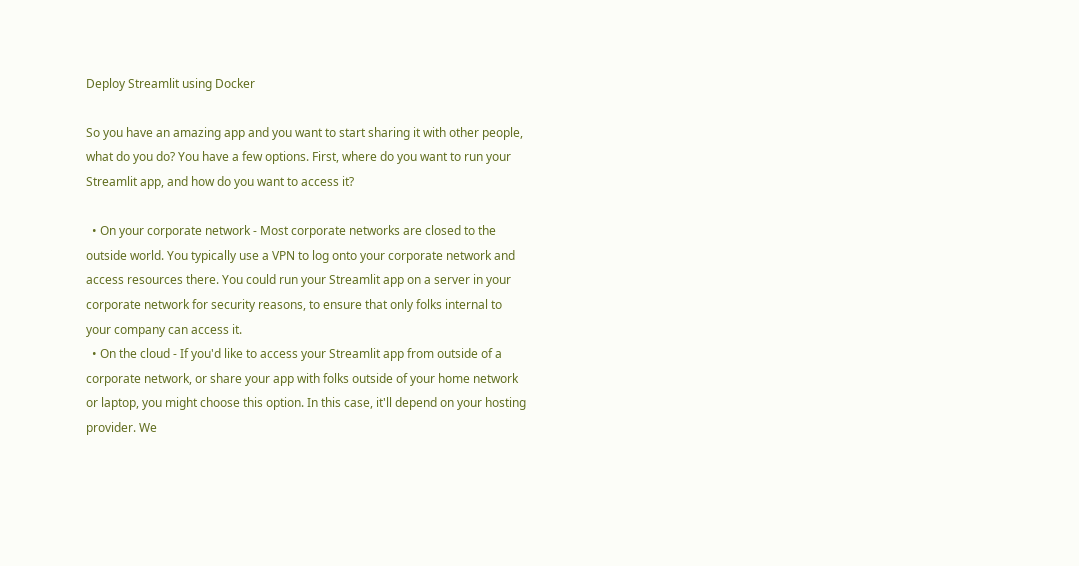Deploy Streamlit using Docker

So you have an amazing app and you want to start sharing it with other people, what do you do? You have a few options. First, where do you want to run your Streamlit app, and how do you want to access it?

  • On your corporate network - Most corporate networks are closed to the outside world. You typically use a VPN to log onto your corporate network and access resources there. You could run your Streamlit app on a server in your corporate network for security reasons, to ensure that only folks internal to your company can access it.
  • On the cloud - If you'd like to access your Streamlit app from outside of a corporate network, or share your app with folks outside of your home network or laptop, you might choose this option. In this case, it'll depend on your hosting provider. We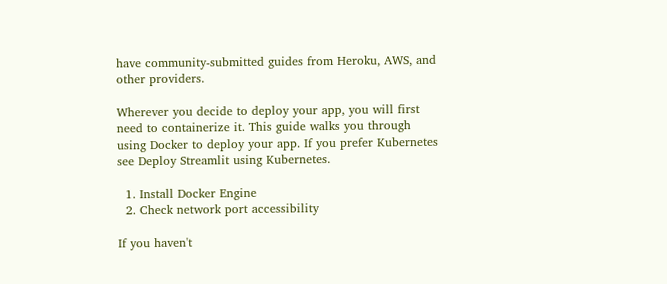have community-submitted guides from Heroku, AWS, and other providers.

Wherever you decide to deploy your app, you will first need to containerize it. This guide walks you through using Docker to deploy your app. If you prefer Kubernetes see Deploy Streamlit using Kubernetes.

  1. Install Docker Engine
  2. Check network port accessibility

If you haven't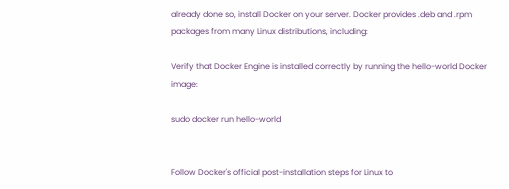already done so, install Docker on your server. Docker provides .deb and .rpm packages from many Linux distributions, including:

Verify that Docker Engine is installed correctly by running the hello-world Docker image:

sudo docker run hello-world


Follow Docker's official post-installation steps for Linux to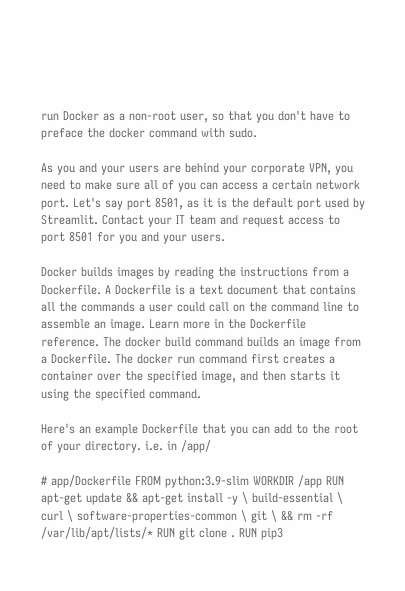run Docker as a non-root user, so that you don't have to preface the docker command with sudo.

As you and your users are behind your corporate VPN, you need to make sure all of you can access a certain network port. Let's say port 8501, as it is the default port used by Streamlit. Contact your IT team and request access to port 8501 for you and your users.

Docker builds images by reading the instructions from a Dockerfile. A Dockerfile is a text document that contains all the commands a user could call on the command line to assemble an image. Learn more in the Dockerfile reference. The docker build command builds an image from a Dockerfile. The docker run command first creates a container over the specified image, and then starts it using the specified command.

Here's an example Dockerfile that you can add to the root of your directory. i.e. in /app/

# app/Dockerfile FROM python:3.9-slim WORKDIR /app RUN apt-get update && apt-get install -y \ build-essential \ curl \ software-properties-common \ git \ && rm -rf /var/lib/apt/lists/* RUN git clone . RUN pip3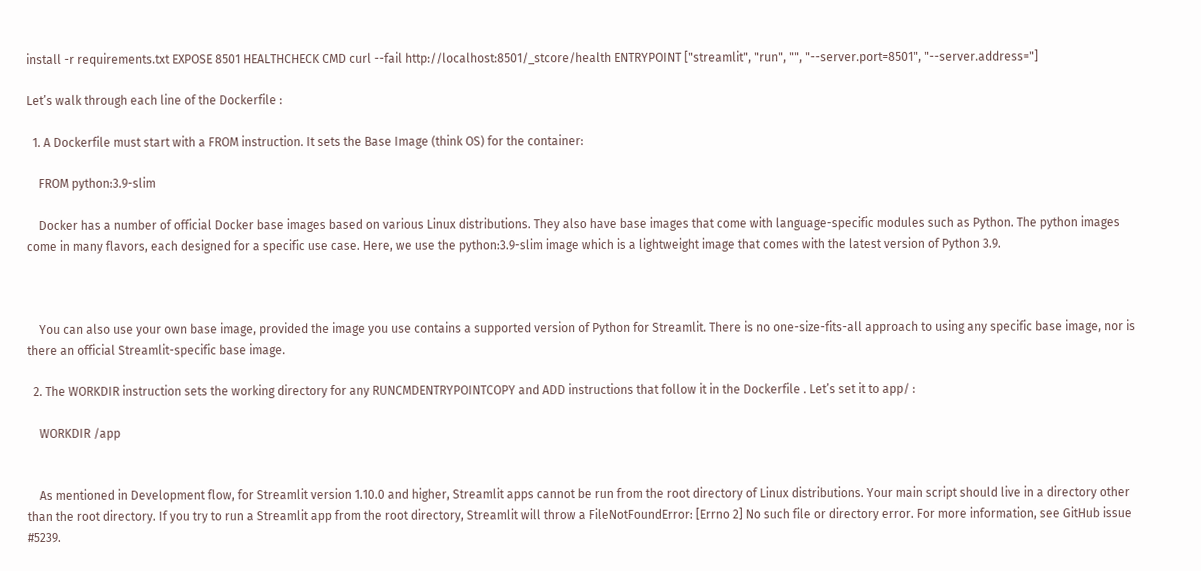install -r requirements.txt EXPOSE 8501 HEALTHCHECK CMD curl --fail http://localhost:8501/_stcore/health ENTRYPOINT ["streamlit", "run", "", "--server.port=8501", "--server.address="]

Let’s walk through each line of the Dockerfile :

  1. A Dockerfile must start with a FROM instruction. It sets the Base Image (think OS) for the container:

    FROM python:3.9-slim

    Docker has a number of official Docker base images based on various Linux distributions. They also have base images that come with language-specific modules such as Python. The python images come in many flavors, each designed for a specific use case. Here, we use the python:3.9-slim image which is a lightweight image that comes with the latest version of Python 3.9.



    You can also use your own base image, provided the image you use contains a supported version of Python for Streamlit. There is no one-size-fits-all approach to using any specific base image, nor is there an official Streamlit-specific base image.

  2. The WORKDIR instruction sets the working directory for any RUNCMDENTRYPOINTCOPY and ADD instructions that follow it in the Dockerfile . Let’s set it to app/ :

    WORKDIR /app


    As mentioned in Development flow, for Streamlit version 1.10.0 and higher, Streamlit apps cannot be run from the root directory of Linux distributions. Your main script should live in a directory other than the root directory. If you try to run a Streamlit app from the root directory, Streamlit will throw a FileNotFoundError: [Errno 2] No such file or directory error. For more information, see GitHub issue #5239.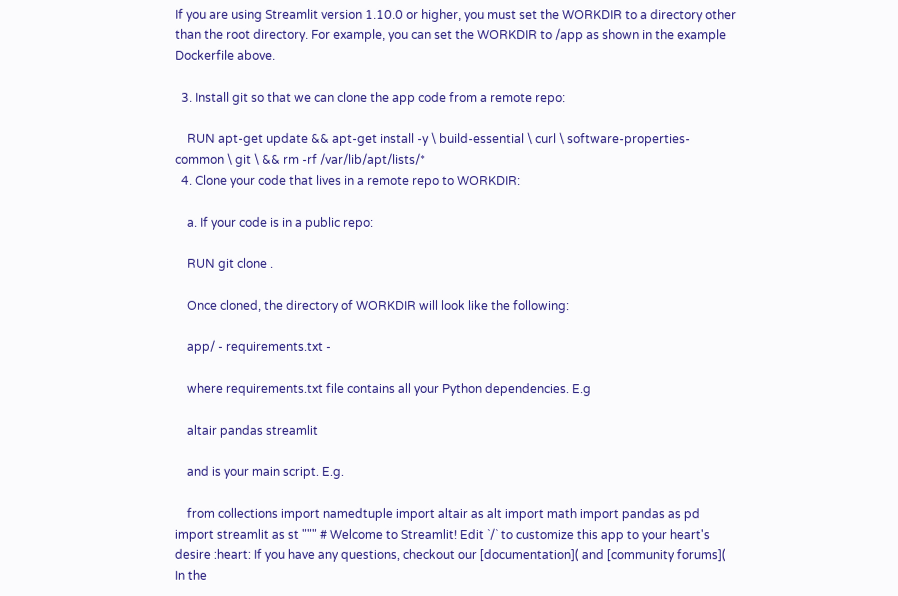If you are using Streamlit version 1.10.0 or higher, you must set the WORKDIR to a directory other than the root directory. For example, you can set the WORKDIR to /app as shown in the example Dockerfile above.

  3. Install git so that we can clone the app code from a remote repo:

    RUN apt-get update && apt-get install -y \ build-essential \ curl \ software-properties-common \ git \ && rm -rf /var/lib/apt/lists/*
  4. Clone your code that lives in a remote repo to WORKDIR:

    a. If your code is in a public repo:

    RUN git clone .

    Once cloned, the directory of WORKDIR will look like the following:

    app/ - requirements.txt -

    where requirements.txt file contains all your Python dependencies. E.g

    altair pandas streamlit

    and is your main script. E.g.

    from collections import namedtuple import altair as alt import math import pandas as pd import streamlit as st """ # Welcome to Streamlit! Edit `/` to customize this app to your heart's desire :heart: If you have any questions, checkout our [documentation]( and [community forums]( In the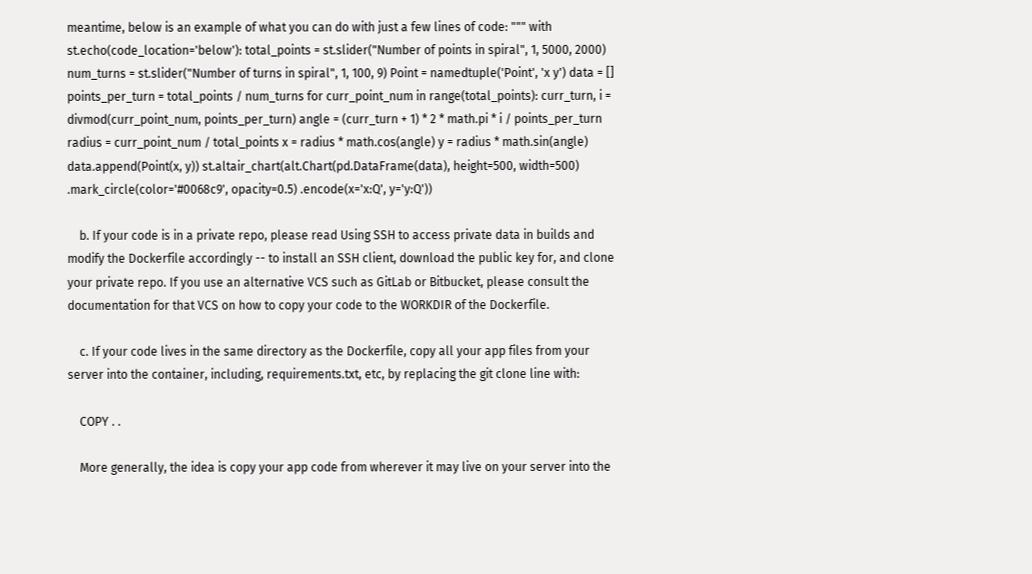meantime, below is an example of what you can do with just a few lines of code: """ with st.echo(code_location='below'): total_points = st.slider("Number of points in spiral", 1, 5000, 2000) num_turns = st.slider("Number of turns in spiral", 1, 100, 9) Point = namedtuple('Point', 'x y') data = [] points_per_turn = total_points / num_turns for curr_point_num in range(total_points): curr_turn, i = divmod(curr_point_num, points_per_turn) angle = (curr_turn + 1) * 2 * math.pi * i / points_per_turn radius = curr_point_num / total_points x = radius * math.cos(angle) y = radius * math.sin(angle) data.append(Point(x, y)) st.altair_chart(alt.Chart(pd.DataFrame(data), height=500, width=500) .mark_circle(color='#0068c9', opacity=0.5) .encode(x='x:Q', y='y:Q'))

    b. If your code is in a private repo, please read Using SSH to access private data in builds and modify the Dockerfile accordingly -- to install an SSH client, download the public key for, and clone your private repo. If you use an alternative VCS such as GitLab or Bitbucket, please consult the documentation for that VCS on how to copy your code to the WORKDIR of the Dockerfile.

    c. If your code lives in the same directory as the Dockerfile, copy all your app files from your server into the container, including, requirements.txt, etc, by replacing the git clone line with:

    COPY . .

    More generally, the idea is copy your app code from wherever it may live on your server into the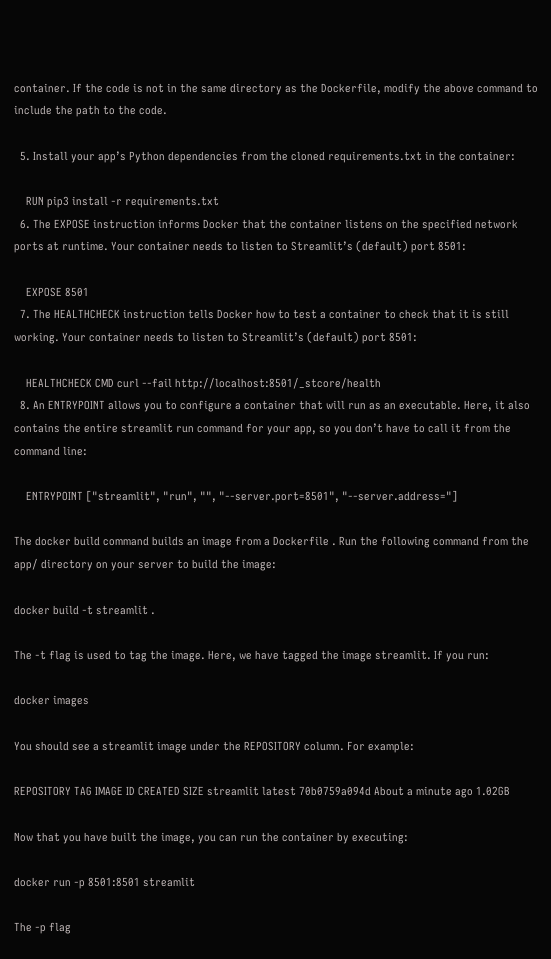container. If the code is not in the same directory as the Dockerfile, modify the above command to include the path to the code.

  5. Install your app’s Python dependencies from the cloned requirements.txt in the container:

    RUN pip3 install -r requirements.txt
  6. The EXPOSE instruction informs Docker that the container listens on the specified network ports at runtime. Your container needs to listen to Streamlit’s (default) port 8501:

    EXPOSE 8501
  7. The HEALTHCHECK instruction tells Docker how to test a container to check that it is still working. Your container needs to listen to Streamlit’s (default) port 8501:

    HEALTHCHECK CMD curl --fail http://localhost:8501/_stcore/health
  8. An ENTRYPOINT allows you to configure a container that will run as an executable. Here, it also contains the entire streamlit run command for your app, so you don’t have to call it from the command line:

    ENTRYPOINT ["streamlit", "run", "", "--server.port=8501", "--server.address="]

The docker build command builds an image from a Dockerfile . Run the following command from the app/ directory on your server to build the image:

docker build -t streamlit .

The -t flag is used to tag the image. Here, we have tagged the image streamlit. If you run:

docker images

You should see a streamlit image under the REPOSITORY column. For example:

REPOSITORY TAG IMAGE ID CREATED SIZE streamlit latest 70b0759a094d About a minute ago 1.02GB

Now that you have built the image, you can run the container by executing:

docker run -p 8501:8501 streamlit

The -p flag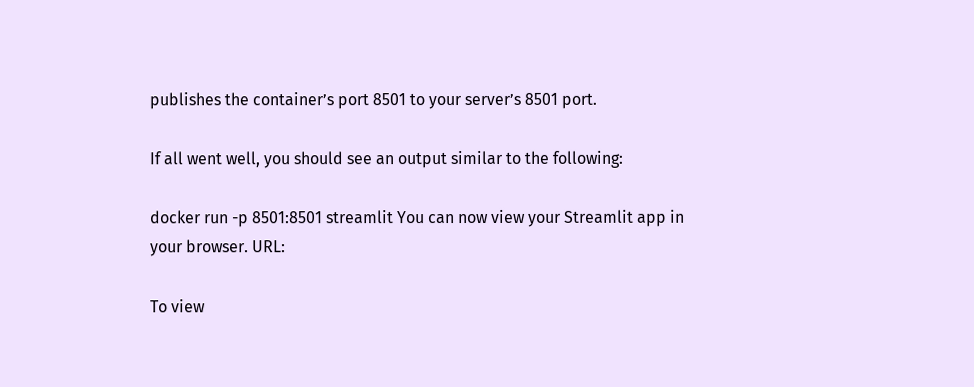publishes the container’s port 8501 to your server’s 8501 port.

If all went well, you should see an output similar to the following:

docker run -p 8501:8501 streamlit You can now view your Streamlit app in your browser. URL:

To view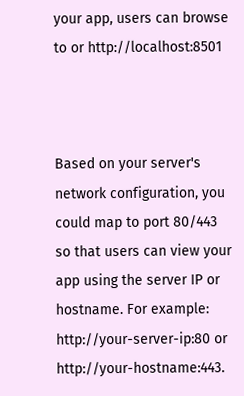your app, users can browse to or http://localhost:8501



Based on your server's network configuration, you could map to port 80/443 so that users can view your app using the server IP or hostname. For example: http://your-server-ip:80 or http://your-hostname:443.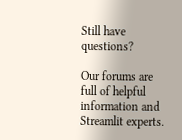Still have questions?

Our forums are full of helpful information and Streamlit experts.